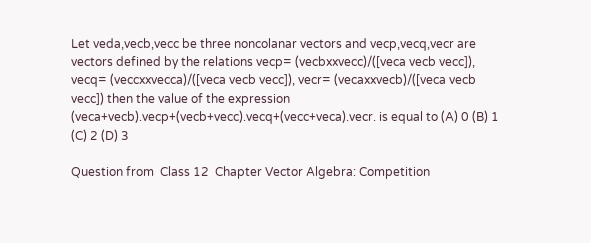Let veda,vecb,vecc be three noncolanar vectors and vecp,vecq,vecr are vectors defined by the relations vecp= (vecbxxvecc)/([veca vecb vecc]), vecq= (veccxxvecca)/([veca vecb vecc]), vecr= (vecaxxvecb)/([veca vecb vecc]) then the value of the expression (veca+vecb).vecp+(vecb+vecc).vecq+(vecc+veca).vecr. is equal to (A) 0 (B) 1 (C) 2 (D) 3

Question from  Class 12  Chapter Vector Algebra: Competition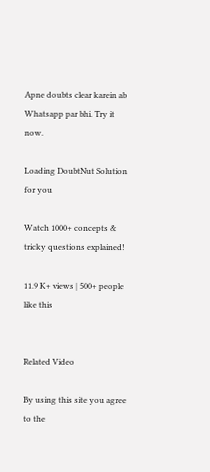Apne doubts clear karein ab Whatsapp par bhi. Try it now.

Loading DoubtNut Solution for you

Watch 1000+ concepts & tricky questions explained!

11.9 K+ views | 500+ people like this


Related Video

By using this site you agree to the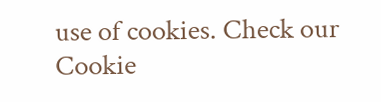use of cookies. Check our Cookie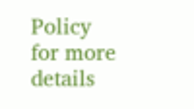Policy for more details